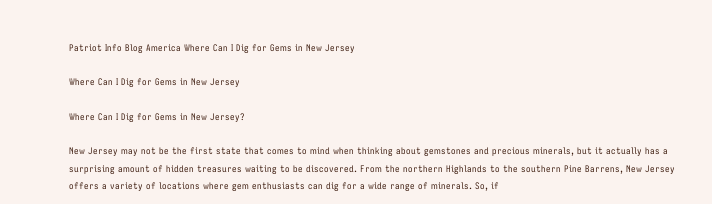Patriot Info Blog America Where Can I Dig for Gems in New Jersey

Where Can I Dig for Gems in New Jersey

Where Can I Dig for Gems in New Jersey?

New Jersey may not be the first state that comes to mind when thinking about gemstones and precious minerals, but it actually has a surprising amount of hidden treasures waiting to be discovered. From the northern Highlands to the southern Pine Barrens, New Jersey offers a variety of locations where gem enthusiasts can dig for a wide range of minerals. So, if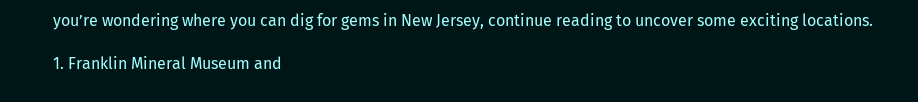you’re wondering where you can dig for gems in New Jersey, continue reading to uncover some exciting locations.

1. Franklin Mineral Museum and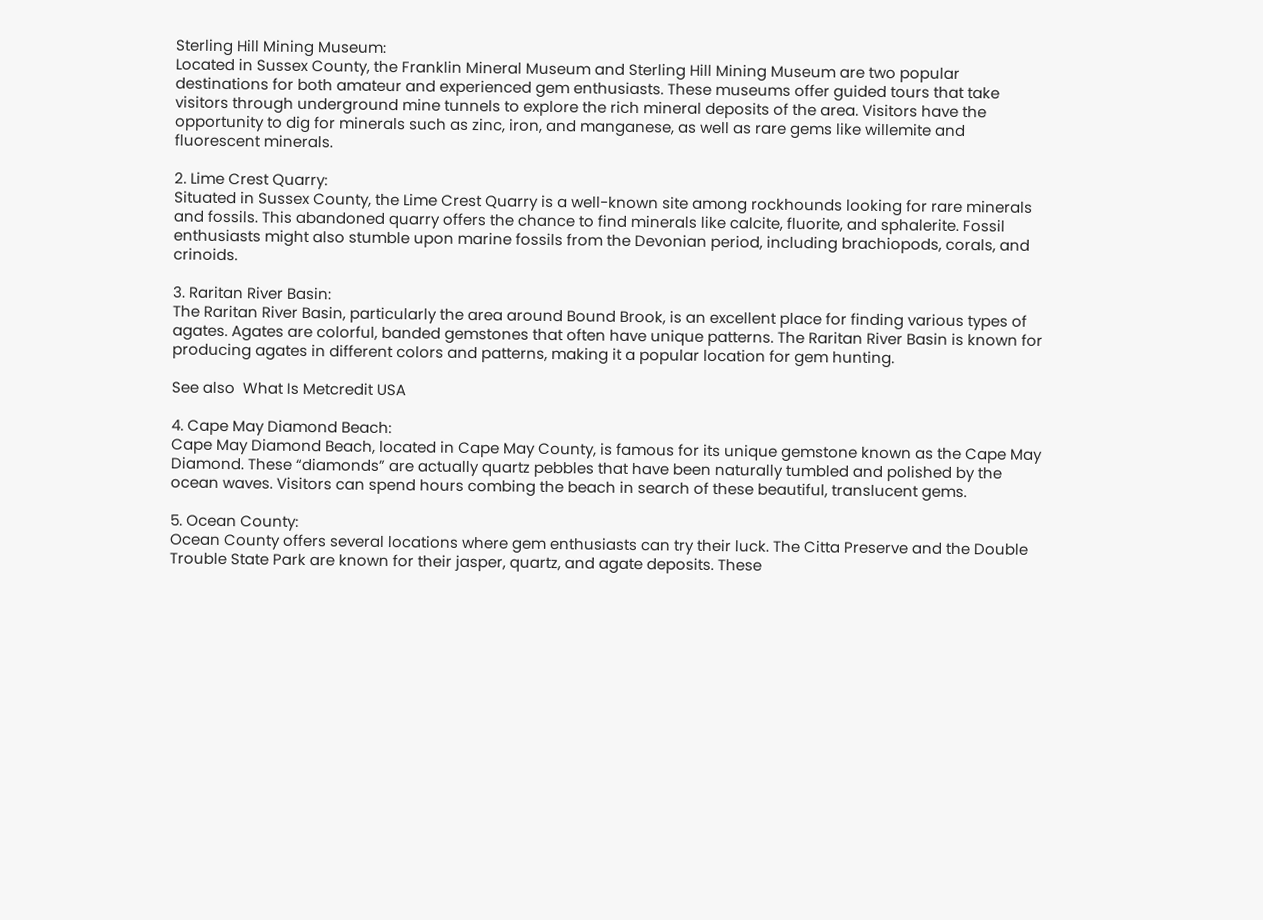Sterling Hill Mining Museum:
Located in Sussex County, the Franklin Mineral Museum and Sterling Hill Mining Museum are two popular destinations for both amateur and experienced gem enthusiasts. These museums offer guided tours that take visitors through underground mine tunnels to explore the rich mineral deposits of the area. Visitors have the opportunity to dig for minerals such as zinc, iron, and manganese, as well as rare gems like willemite and fluorescent minerals.

2. Lime Crest Quarry:
Situated in Sussex County, the Lime Crest Quarry is a well-known site among rockhounds looking for rare minerals and fossils. This abandoned quarry offers the chance to find minerals like calcite, fluorite, and sphalerite. Fossil enthusiasts might also stumble upon marine fossils from the Devonian period, including brachiopods, corals, and crinoids.

3. Raritan River Basin:
The Raritan River Basin, particularly the area around Bound Brook, is an excellent place for finding various types of agates. Agates are colorful, banded gemstones that often have unique patterns. The Raritan River Basin is known for producing agates in different colors and patterns, making it a popular location for gem hunting.

See also  What Is Metcredit USA

4. Cape May Diamond Beach:
Cape May Diamond Beach, located in Cape May County, is famous for its unique gemstone known as the Cape May Diamond. These “diamonds” are actually quartz pebbles that have been naturally tumbled and polished by the ocean waves. Visitors can spend hours combing the beach in search of these beautiful, translucent gems.

5. Ocean County:
Ocean County offers several locations where gem enthusiasts can try their luck. The Citta Preserve and the Double Trouble State Park are known for their jasper, quartz, and agate deposits. These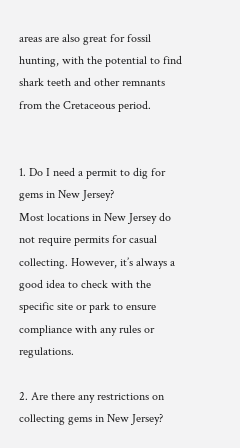areas are also great for fossil hunting, with the potential to find shark teeth and other remnants from the Cretaceous period.


1. Do I need a permit to dig for gems in New Jersey?
Most locations in New Jersey do not require permits for casual collecting. However, it’s always a good idea to check with the specific site or park to ensure compliance with any rules or regulations.

2. Are there any restrictions on collecting gems in New Jersey?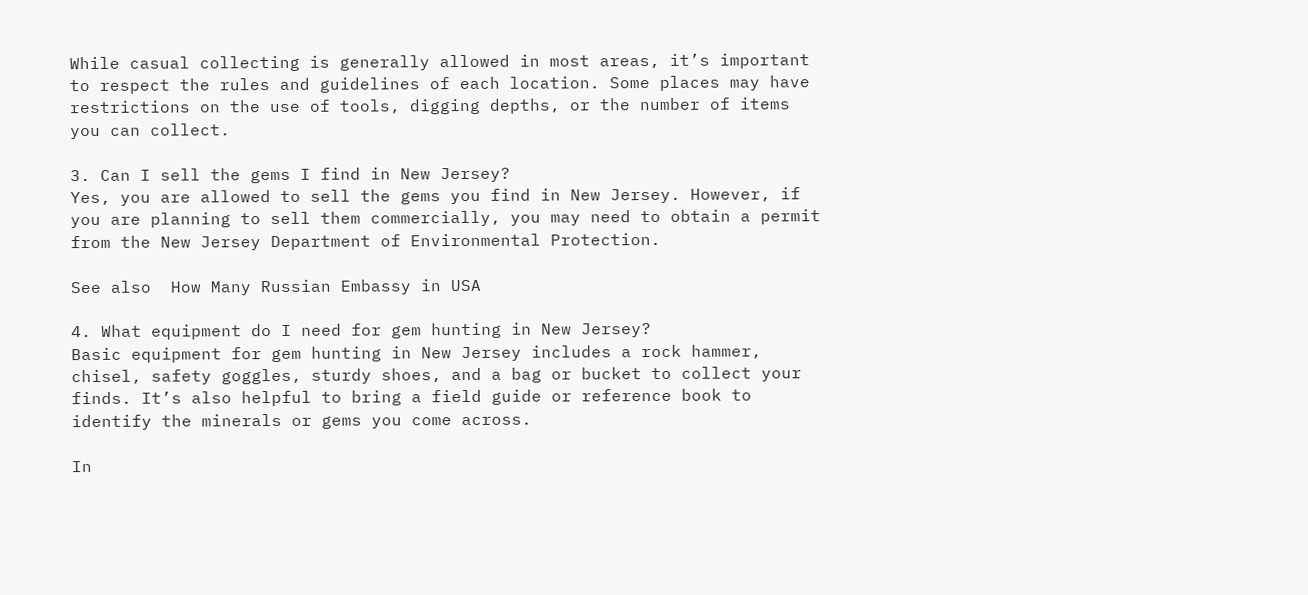While casual collecting is generally allowed in most areas, it’s important to respect the rules and guidelines of each location. Some places may have restrictions on the use of tools, digging depths, or the number of items you can collect.

3. Can I sell the gems I find in New Jersey?
Yes, you are allowed to sell the gems you find in New Jersey. However, if you are planning to sell them commercially, you may need to obtain a permit from the New Jersey Department of Environmental Protection.

See also  How Many Russian Embassy in USA

4. What equipment do I need for gem hunting in New Jersey?
Basic equipment for gem hunting in New Jersey includes a rock hammer, chisel, safety goggles, sturdy shoes, and a bag or bucket to collect your finds. It’s also helpful to bring a field guide or reference book to identify the minerals or gems you come across.

In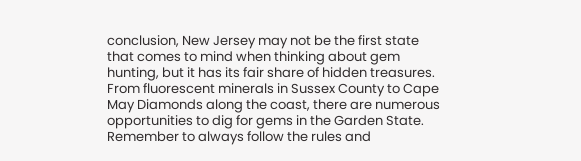conclusion, New Jersey may not be the first state that comes to mind when thinking about gem hunting, but it has its fair share of hidden treasures. From fluorescent minerals in Sussex County to Cape May Diamonds along the coast, there are numerous opportunities to dig for gems in the Garden State. Remember to always follow the rules and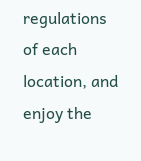regulations of each location, and enjoy the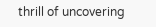thrill of uncovering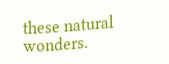these natural wonders.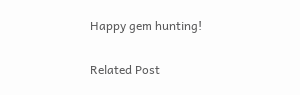Happy gem hunting!

Related Post